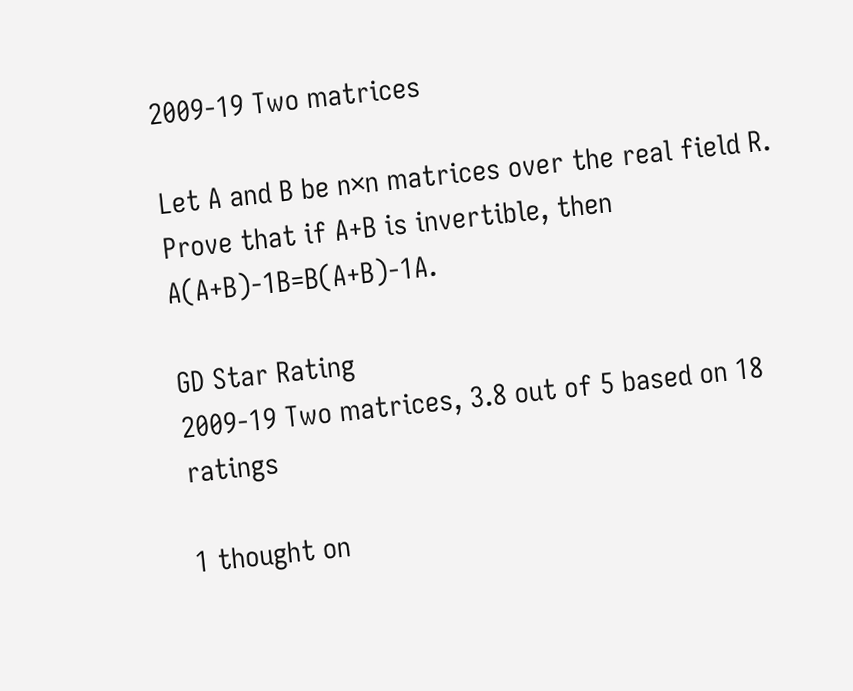2009-19 Two matrices

Let A and B be n×n matrices over the real field R. Prove that if A+B is invertible, then A(A+B)-1B=B(A+B)-1A.

GD Star Rating
2009-19 Two matrices, 3.8 out of 5 based on 18 ratings

1 thought on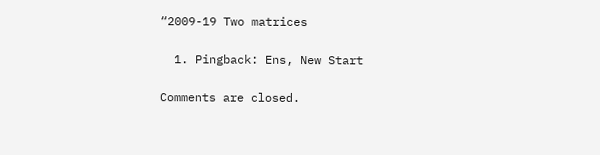“2009-19 Two matrices

  1. Pingback: Ens, New Start

Comments are closed.